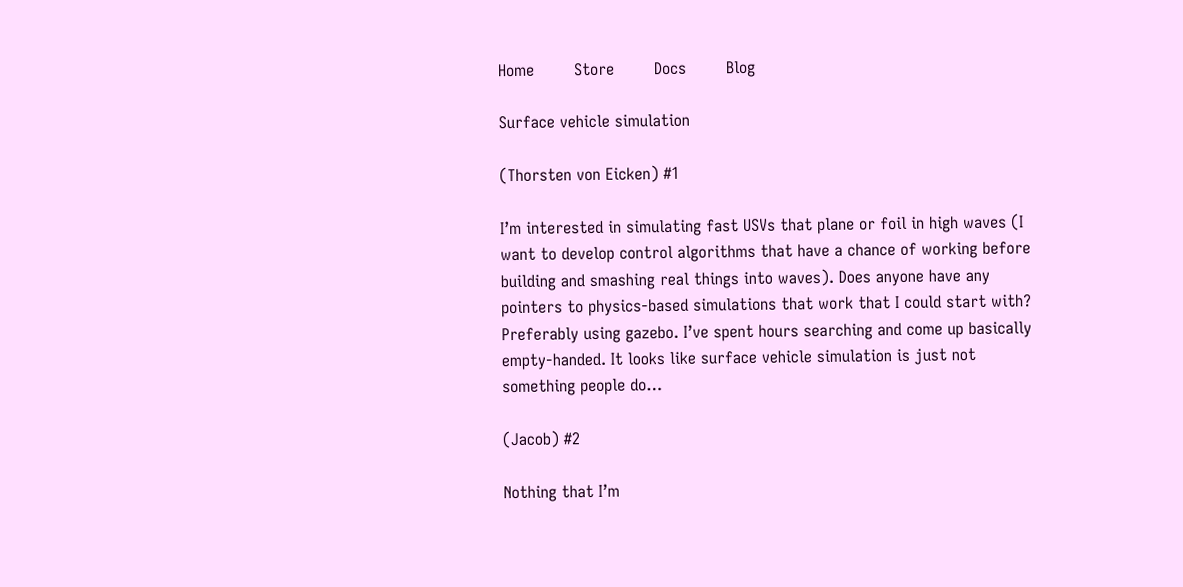Home        Store        Docs        Blog

Surface vehicle simulation

(Thorsten von Eicken) #1

I’m interested in simulating fast USVs that plane or foil in high waves (I want to develop control algorithms that have a chance of working before building and smashing real things into waves). Does anyone have any pointers to physics-based simulations that work that I could start with? Preferably using gazebo. I’ve spent hours searching and come up basically empty-handed. It looks like surface vehicle simulation is just not something people do…

(Jacob) #2

Nothing that I’m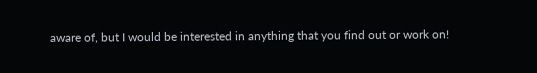aware of, but I would be interested in anything that you find out or work on!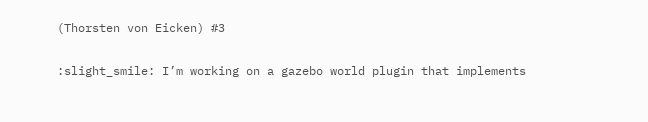(Thorsten von Eicken) #3

:slight_smile: I’m working on a gazebo world plugin that implements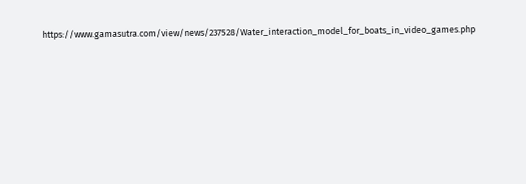https://www.gamasutra.com/view/news/237528/Water_interaction_model_for_boats_in_video_games.php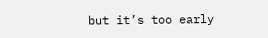but it’s too early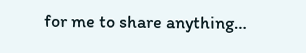for me to share anything…